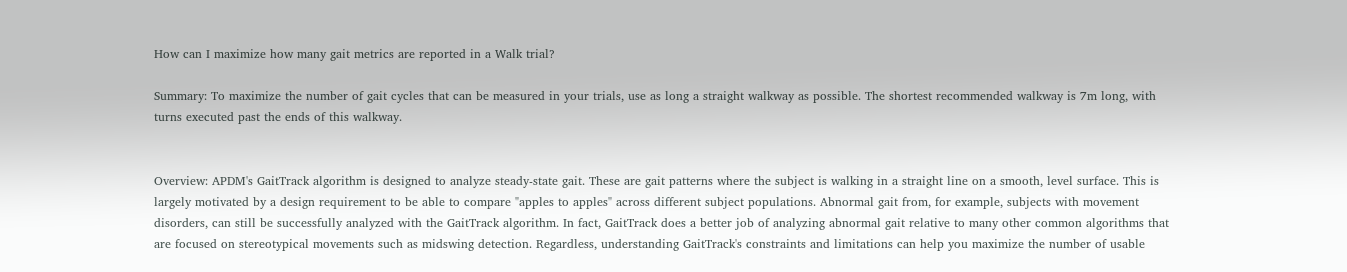How can I maximize how many gait metrics are reported in a Walk trial?

Summary: To maximize the number of gait cycles that can be measured in your trials, use as long a straight walkway as possible. The shortest recommended walkway is 7m long, with turns executed past the ends of this walkway.


Overview: APDM's GaitTrack algorithm is designed to analyze steady-state gait. These are gait patterns where the subject is walking in a straight line on a smooth, level surface. This is largely motivated by a design requirement to be able to compare "apples to apples" across different subject populations. Abnormal gait from, for example, subjects with movement disorders, can still be successfully analyzed with the GaitTrack algorithm. In fact, GaitTrack does a better job of analyzing abnormal gait relative to many other common algorithms that are focused on stereotypical movements such as midswing detection. Regardless, understanding GaitTrack's constraints and limitations can help you maximize the number of usable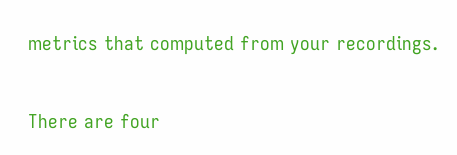metrics that computed from your recordings.

There are four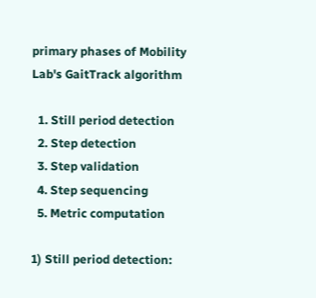primary phases of Mobility Lab's GaitTrack algorithm

  1. Still period detection
  2. Step detection
  3. Step validation
  4. Step sequencing
  5. Metric computation

1) Still period detection: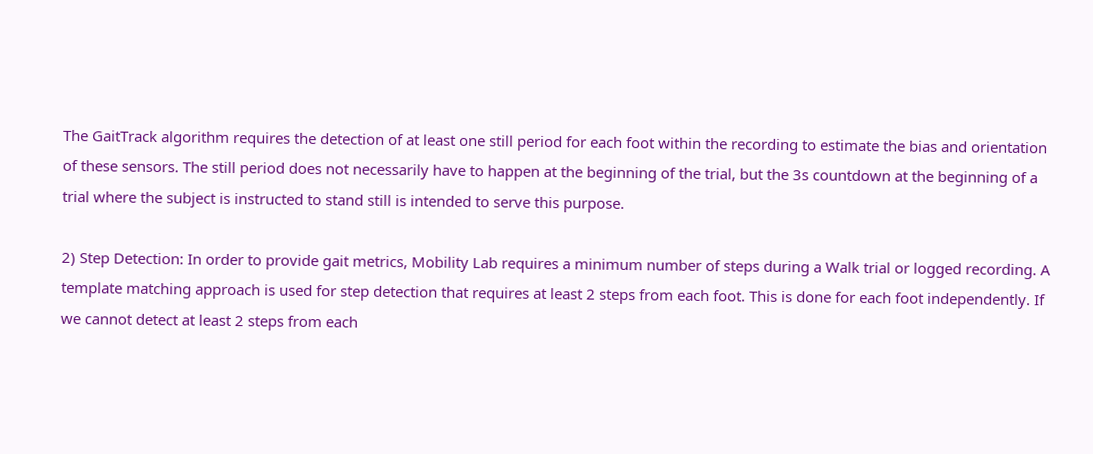The GaitTrack algorithm requires the detection of at least one still period for each foot within the recording to estimate the bias and orientation of these sensors. The still period does not necessarily have to happen at the beginning of the trial, but the 3s countdown at the beginning of a trial where the subject is instructed to stand still is intended to serve this purpose.

2) Step Detection: In order to provide gait metrics, Mobility Lab requires a minimum number of steps during a Walk trial or logged recording. A template matching approach is used for step detection that requires at least 2 steps from each foot. This is done for each foot independently. If we cannot detect at least 2 steps from each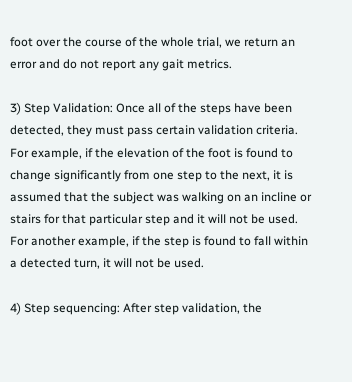foot over the course of the whole trial, we return an error and do not report any gait metrics.

3) Step Validation: Once all of the steps have been detected, they must pass certain validation criteria. For example, if the elevation of the foot is found to change significantly from one step to the next, it is assumed that the subject was walking on an incline or stairs for that particular step and it will not be used. For another example, if the step is found to fall within a detected turn, it will not be used.

4) Step sequencing: After step validation, the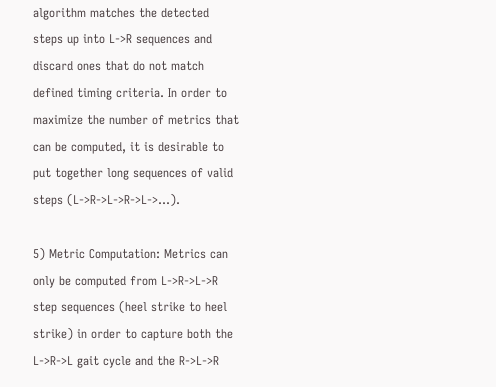algorithm matches the detected steps up into L->R sequences and discard ones that do not match defined timing criteria. In order to maximize the number of metrics that can be computed, it is desirable to put together long sequences of valid steps (L->R->L->R->L->...).

5) Metric Computation: Metrics can only be computed from L->R->L->R step sequences (heel strike to heel strike) in order to capture both the L->R->L gait cycle and the R->L->R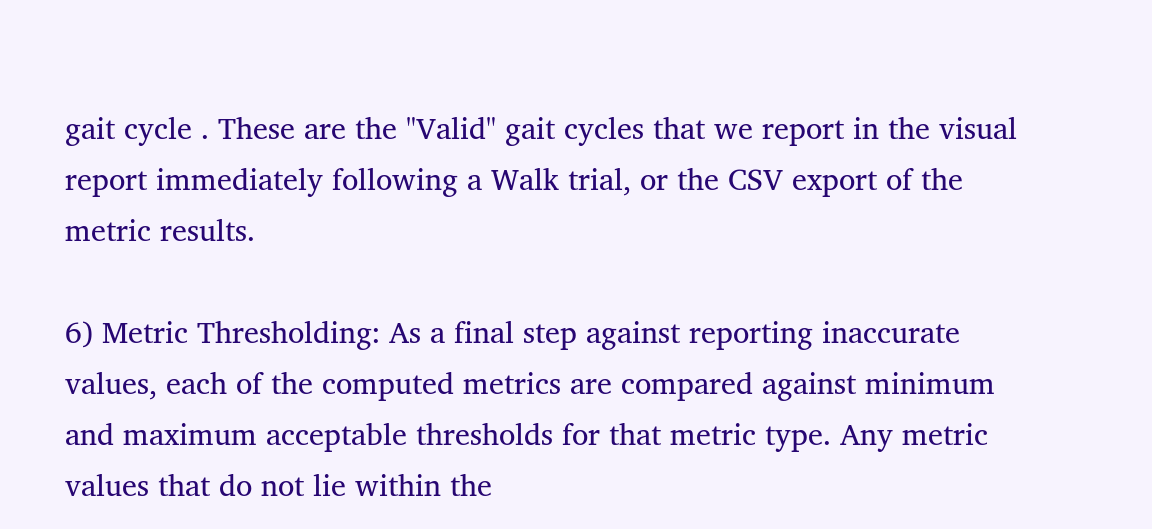gait cycle . These are the "Valid" gait cycles that we report in the visual report immediately following a Walk trial, or the CSV export of the metric results.

6) Metric Thresholding: As a final step against reporting inaccurate values, each of the computed metrics are compared against minimum and maximum acceptable thresholds for that metric type. Any metric values that do not lie within the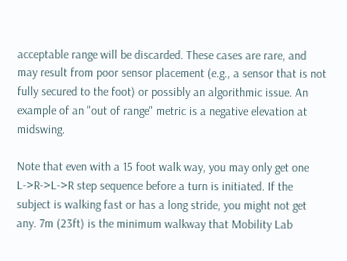acceptable range will be discarded. These cases are rare, and may result from poor sensor placement (e.g., a sensor that is not fully secured to the foot) or possibly an algorithmic issue. An example of an "out of range" metric is a negative elevation at midswing.

Note that even with a 15 foot walk way, you may only get one L->R->L->R step sequence before a turn is initiated. If the subject is walking fast or has a long stride, you might not get any. 7m (23ft) is the minimum walkway that Mobility Lab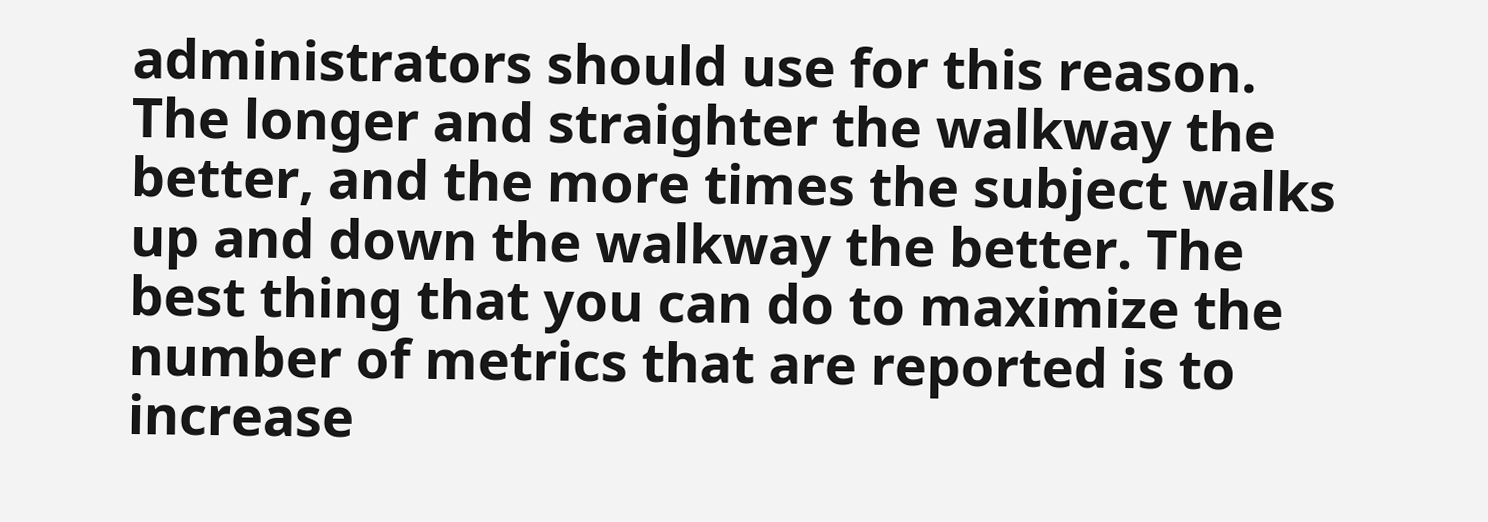administrators should use for this reason. The longer and straighter the walkway the better, and the more times the subject walks up and down the walkway the better. The best thing that you can do to maximize the number of metrics that are reported is to increase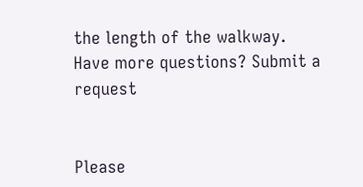the length of the walkway.
Have more questions? Submit a request


Please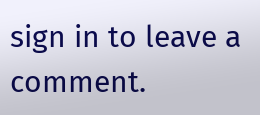sign in to leave a comment.